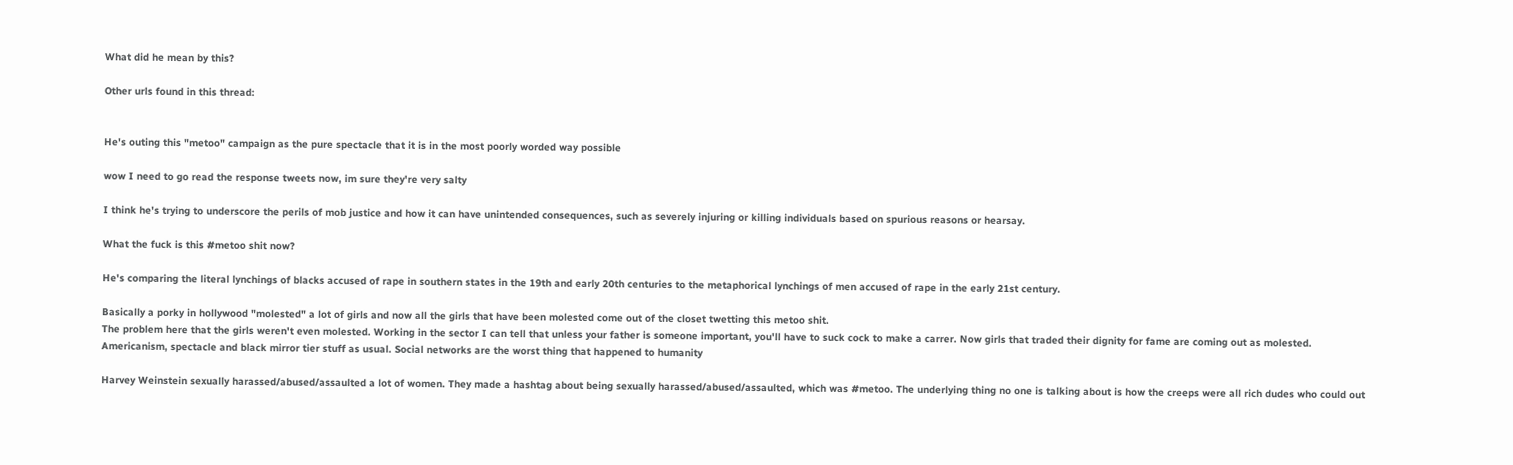What did he mean by this?

Other urls found in this thread:


He's outing this "metoo" campaign as the pure spectacle that it is in the most poorly worded way possible

wow I need to go read the response tweets now, im sure they're very salty

I think he's trying to underscore the perils of mob justice and how it can have unintended consequences, such as severely injuring or killing individuals based on spurious reasons or hearsay.

What the fuck is this #metoo shit now?

He's comparing the literal lynchings of blacks accused of rape in southern states in the 19th and early 20th centuries to the metaphorical lynchings of men accused of rape in the early 21st century.

Basically a porky in hollywood "molested" a lot of girls and now all the girls that have been molested come out of the closet twetting this metoo shit.
The problem here that the girls weren't even molested. Working in the sector I can tell that unless your father is someone important, you'll have to suck cock to make a carrer. Now girls that traded their dignity for fame are coming out as molested. Americanism, spectacle and black mirror tier stuff as usual. Social networks are the worst thing that happened to humanity

Harvey Weinstein sexually harassed/abused/assaulted a lot of women. They made a hashtag about being sexually harassed/abused/assaulted, which was #metoo. The underlying thing no one is talking about is how the creeps were all rich dudes who could out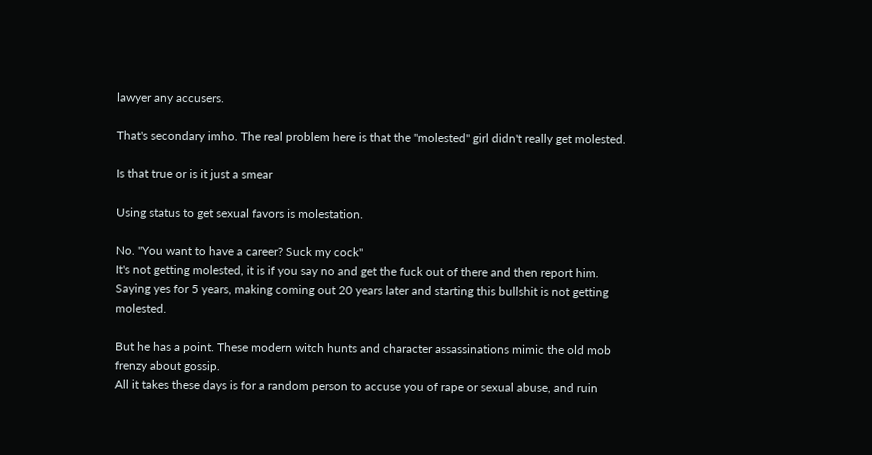lawyer any accusers.

That's secondary imho. The real problem here is that the "molested" girl didn't really get molested.

Is that true or is it just a smear

Using status to get sexual favors is molestation.

No. "You want to have a career? Suck my cock"
It's not getting molested, it is if you say no and get the fuck out of there and then report him. Saying yes for 5 years, making coming out 20 years later and starting this bullshit is not getting molested.

But he has a point. These modern witch hunts and character assassinations mimic the old mob frenzy about gossip.
All it takes these days is for a random person to accuse you of rape or sexual abuse, and ruin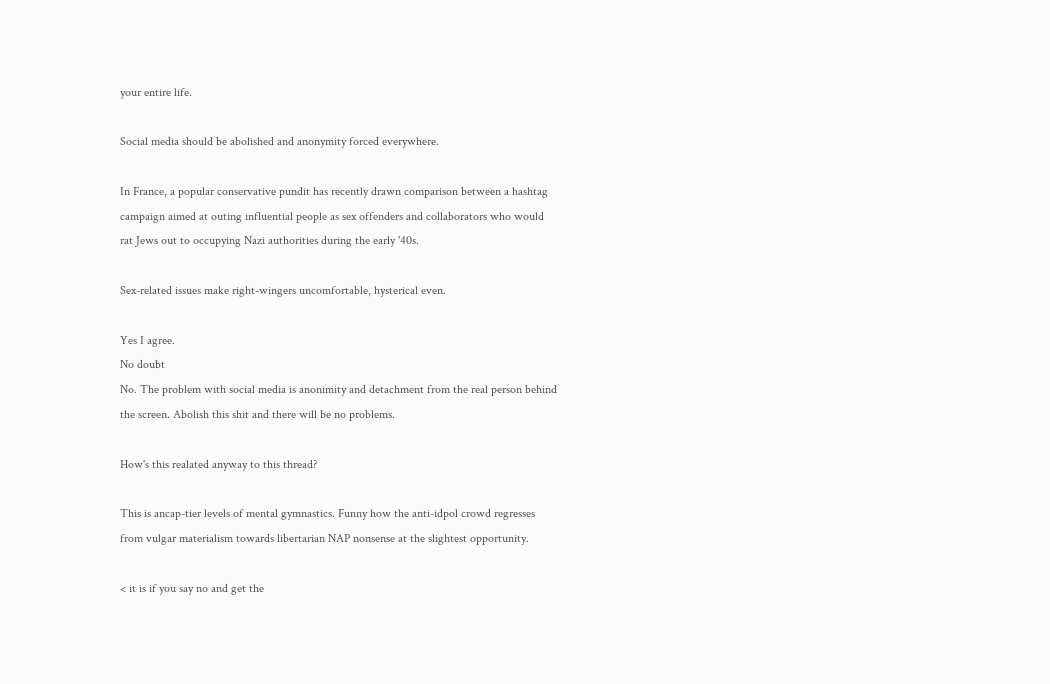your entire life.

Social media should be abolished and anonymity forced everywhere.

In France, a popular conservative pundit has recently drawn comparison between a hashtag campaign aimed at outing influential people as sex offenders and collaborators who would rat Jews out to occupying Nazi authorities during the early '40s.

Sex-related issues make right-wingers uncomfortable, hysterical even.

Yes I agree.
No doubt
No. The problem with social media is anonimity and detachment from the real person behind the screen. Abolish this shit and there will be no problems.

How's this realated anyway to this thread?

This is ancap-tier levels of mental gymnastics. Funny how the anti-idpol crowd regresses from vulgar materialism towards libertarian NAP nonsense at the slightest opportunity.

< it is if you say no and get the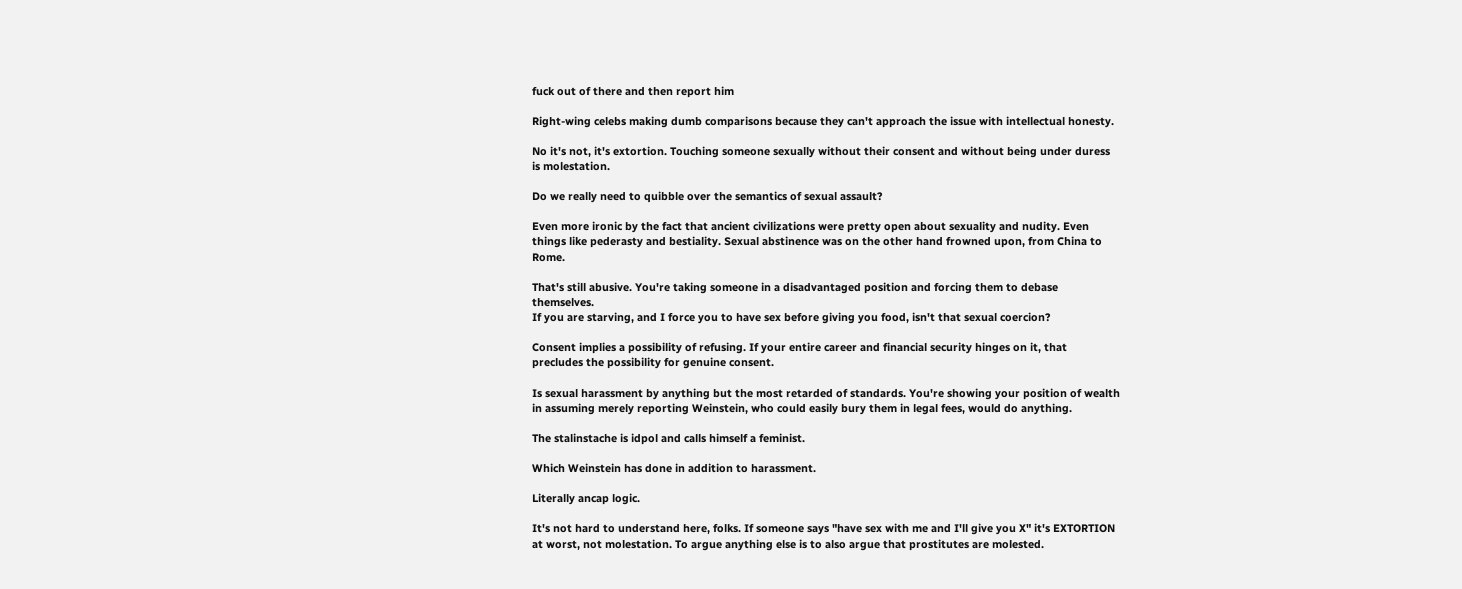fuck out of there and then report him

Right-wing celebs making dumb comparisons because they can't approach the issue with intellectual honesty.

No it's not, it's extortion. Touching someone sexually without their consent and without being under duress is molestation.

Do we really need to quibble over the semantics of sexual assault?

Even more ironic by the fact that ancient civilizations were pretty open about sexuality and nudity. Even things like pederasty and bestiality. Sexual abstinence was on the other hand frowned upon, from China to Rome.

That's still abusive. You're taking someone in a disadvantaged position and forcing them to debase themselves.
If you are starving, and I force you to have sex before giving you food, isn't that sexual coercion?

Consent implies a possibility of refusing. If your entire career and financial security hinges on it, that precludes the possibility for genuine consent.

Is sexual harassment by anything but the most retarded of standards. You're showing your position of wealth in assuming merely reporting Weinstein, who could easily bury them in legal fees, would do anything.

The stalinstache is idpol and calls himself a feminist.

Which Weinstein has done in addition to harassment.

Literally ancap logic.

It's not hard to understand here, folks. If someone says "have sex with me and I'll give you X" it's EXTORTION at worst, not molestation. To argue anything else is to also argue that prostitutes are molested.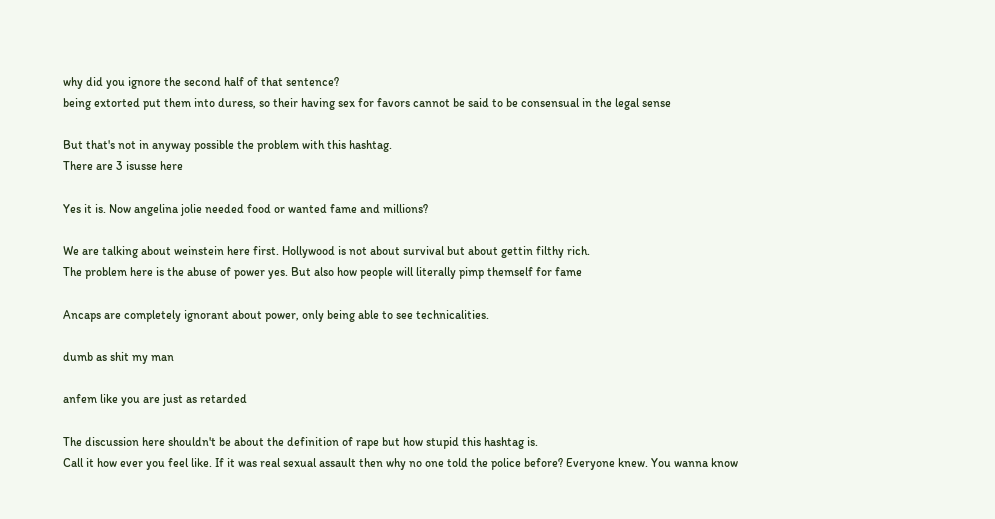why did you ignore the second half of that sentence?
being extorted put them into duress, so their having sex for favors cannot be said to be consensual in the legal sense

But that's not in anyway possible the problem with this hashtag.
There are 3 isusse here

Yes it is. Now angelina jolie needed food or wanted fame and millions?

We are talking about weinstein here first. Hollywood is not about survival but about gettin filthy rich.
The problem here is the abuse of power yes. But also how people will literally pimp themself for fame

Ancaps are completely ignorant about power, only being able to see technicalities.

dumb as shit my man

anfem like you are just as retarded

The discussion here shouldn't be about the definition of rape but how stupid this hashtag is.
Call it how ever you feel like. If it was real sexual assault then why no one told the police before? Everyone knew. You wanna know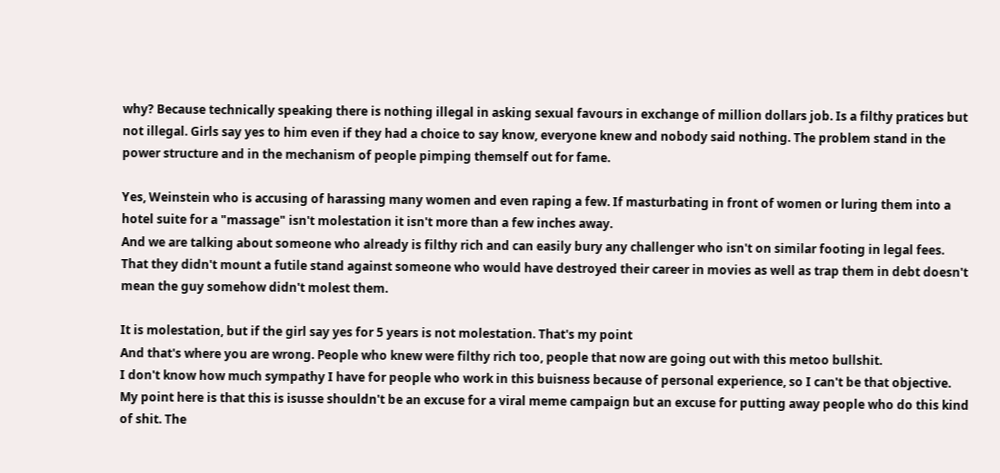why? Because technically speaking there is nothing illegal in asking sexual favours in exchange of million dollars job. Is a filthy pratices but not illegal. Girls say yes to him even if they had a choice to say know, everyone knew and nobody said nothing. The problem stand in the power structure and in the mechanism of people pimping themself out for fame.

Yes, Weinstein who is accusing of harassing many women and even raping a few. If masturbating in front of women or luring them into a hotel suite for a "massage" isn't molestation it isn't more than a few inches away.
And we are talking about someone who already is filthy rich and can easily bury any challenger who isn't on similar footing in legal fees. That they didn't mount a futile stand against someone who would have destroyed their career in movies as well as trap them in debt doesn't mean the guy somehow didn't molest them.

It is molestation, but if the girl say yes for 5 years is not molestation. That's my point
And that's where you are wrong. People who knew were filthy rich too, people that now are going out with this metoo bullshit.
I don't know how much sympathy I have for people who work in this buisness because of personal experience, so I can't be that objective. My point here is that this is isusse shouldn't be an excuse for a viral meme campaign but an excuse for putting away people who do this kind of shit. The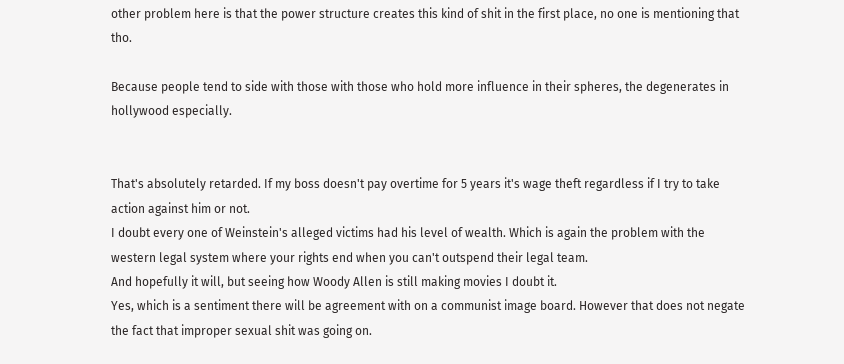other problem here is that the power structure creates this kind of shit in the first place, no one is mentioning that tho.

Because people tend to side with those with those who hold more influence in their spheres, the degenerates in hollywood especially.


That's absolutely retarded. If my boss doesn't pay overtime for 5 years it's wage theft regardless if I try to take action against him or not.
I doubt every one of Weinstein's alleged victims had his level of wealth. Which is again the problem with the western legal system where your rights end when you can't outspend their legal team.
And hopefully it will, but seeing how Woody Allen is still making movies I doubt it.
Yes, which is a sentiment there will be agreement with on a communist image board. However that does not negate the fact that improper sexual shit was going on.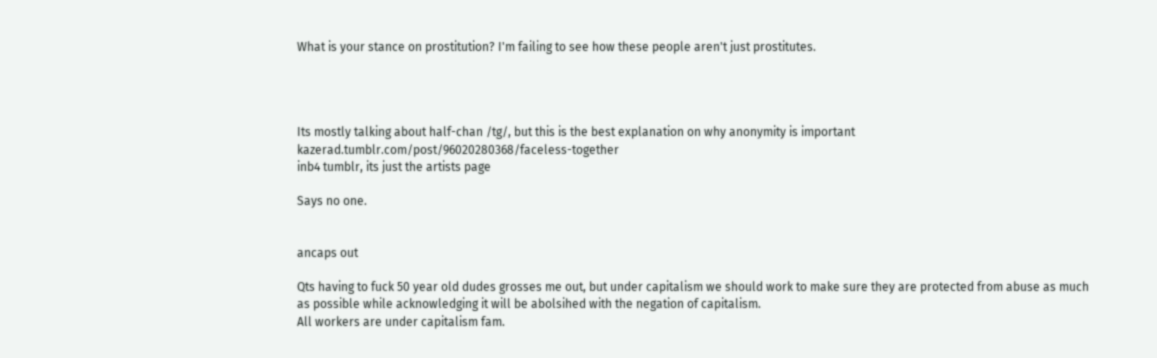What is your stance on prostitution? I'm failing to see how these people aren't just prostitutes.




Its mostly talking about half-chan /tg/, but this is the best explanation on why anonymity is important kazerad.tumblr.com/post/96020280368/faceless-together
inb4 tumblr, its just the artists page

Says no one.


ancaps out

Qts having to fuck 50 year old dudes grosses me out, but under capitalism we should work to make sure they are protected from abuse as much as possible while acknowledging it will be abolsihed with the negation of capitalism.
All workers are under capitalism fam.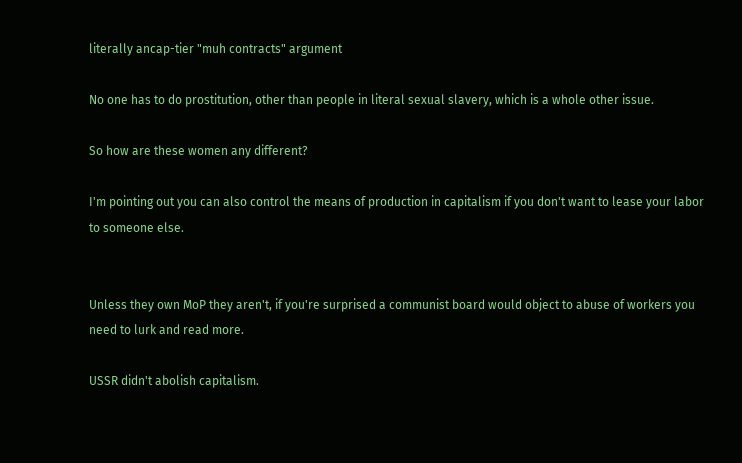literally ancap-tier "muh contracts" argument

No one has to do prostitution, other than people in literal sexual slavery, which is a whole other issue.

So how are these women any different?

I'm pointing out you can also control the means of production in capitalism if you don't want to lease your labor to someone else.


Unless they own MoP they aren't, if you're surprised a communist board would object to abuse of workers you need to lurk and read more.

USSR didn't abolish capitalism.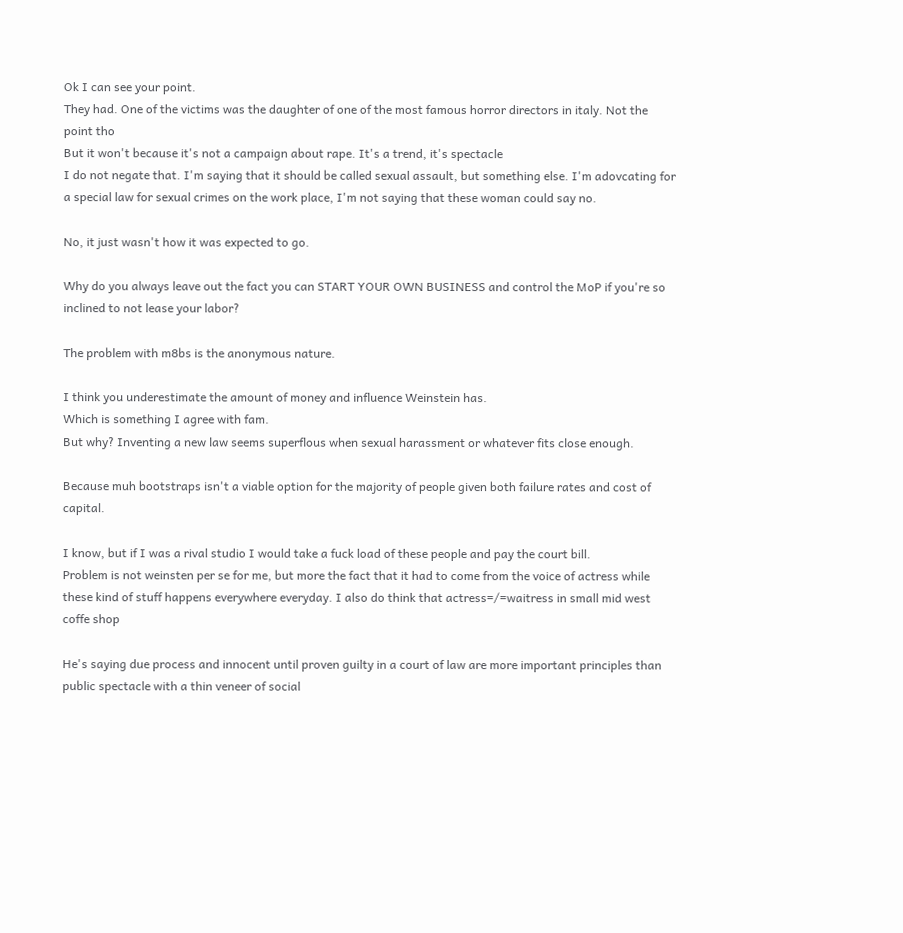Ok I can see your point.
They had. One of the victims was the daughter of one of the most famous horror directors in italy. Not the point tho
But it won't because it's not a campaign about rape. It's a trend, it's spectacle
I do not negate that. I'm saying that it should be called sexual assault, but something else. I'm adovcating for a special law for sexual crimes on the work place, I'm not saying that these woman could say no.

No, it just wasn't how it was expected to go.

Why do you always leave out the fact you can START YOUR OWN BUSINESS and control the MoP if you're so inclined to not lease your labor?

The problem with m8bs is the anonymous nature.

I think you underestimate the amount of money and influence Weinstein has.
Which is something I agree with fam.
But why? Inventing a new law seems superflous when sexual harassment or whatever fits close enough.

Because muh bootstraps isn't a viable option for the majority of people given both failure rates and cost of capital.

I know, but if I was a rival studio I would take a fuck load of these people and pay the court bill.
Problem is not weinsten per se for me, but more the fact that it had to come from the voice of actress while these kind of stuff happens everywhere everyday. I also do think that actress=/=waitress in small mid west coffe shop

He's saying due process and innocent until proven guilty in a court of law are more important principles than public spectacle with a thin veneer of social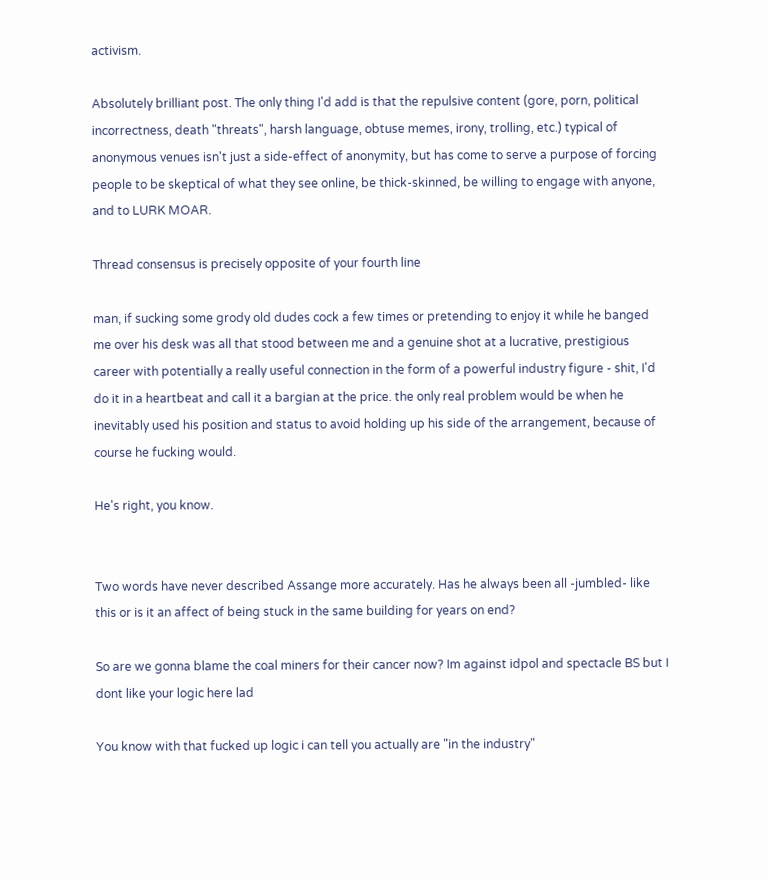activism.

Absolutely brilliant post. The only thing I'd add is that the repulsive content (gore, porn, political incorrectness, death "threats", harsh language, obtuse memes, irony, trolling, etc.) typical of anonymous venues isn't just a side-effect of anonymity, but has come to serve a purpose of forcing people to be skeptical of what they see online, be thick-skinned, be willing to engage with anyone, and to LURK MOAR.

Thread consensus is precisely opposite of your fourth line

man, if sucking some grody old dudes cock a few times or pretending to enjoy it while he banged me over his desk was all that stood between me and a genuine shot at a lucrative, prestigious career with potentially a really useful connection in the form of a powerful industry figure - shit, I'd do it in a heartbeat and call it a bargian at the price. the only real problem would be when he inevitably used his position and status to avoid holding up his side of the arrangement, because of course he fucking would.

He's right, you know.


Two words have never described Assange more accurately. Has he always been all -jumbled- like this or is it an affect of being stuck in the same building for years on end?

So are we gonna blame the coal miners for their cancer now? Im against idpol and spectacle BS but I dont like your logic here lad

You know with that fucked up logic i can tell you actually are "in the industry"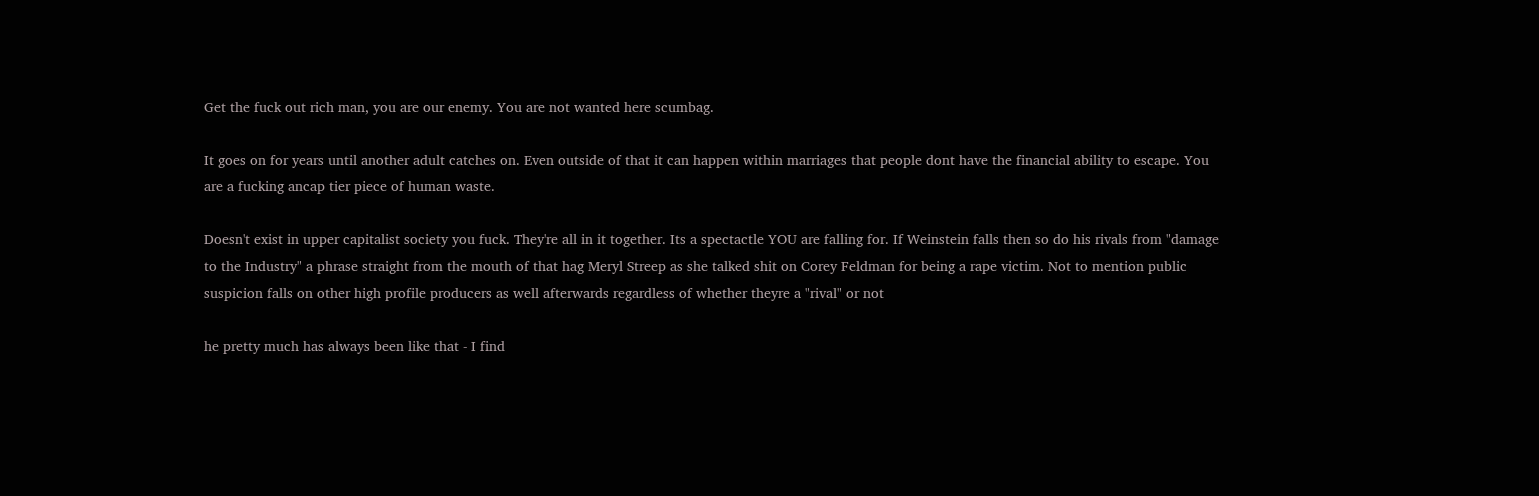Get the fuck out rich man, you are our enemy. You are not wanted here scumbag.

It goes on for years until another adult catches on. Even outside of that it can happen within marriages that people dont have the financial ability to escape. You are a fucking ancap tier piece of human waste.

Doesn't exist in upper capitalist society you fuck. They're all in it together. Its a spectactle YOU are falling for. If Weinstein falls then so do his rivals from "damage to the Industry" a phrase straight from the mouth of that hag Meryl Streep as she talked shit on Corey Feldman for being a rape victim. Not to mention public suspicion falls on other high profile producers as well afterwards regardless of whether theyre a "rival" or not

he pretty much has always been like that - I find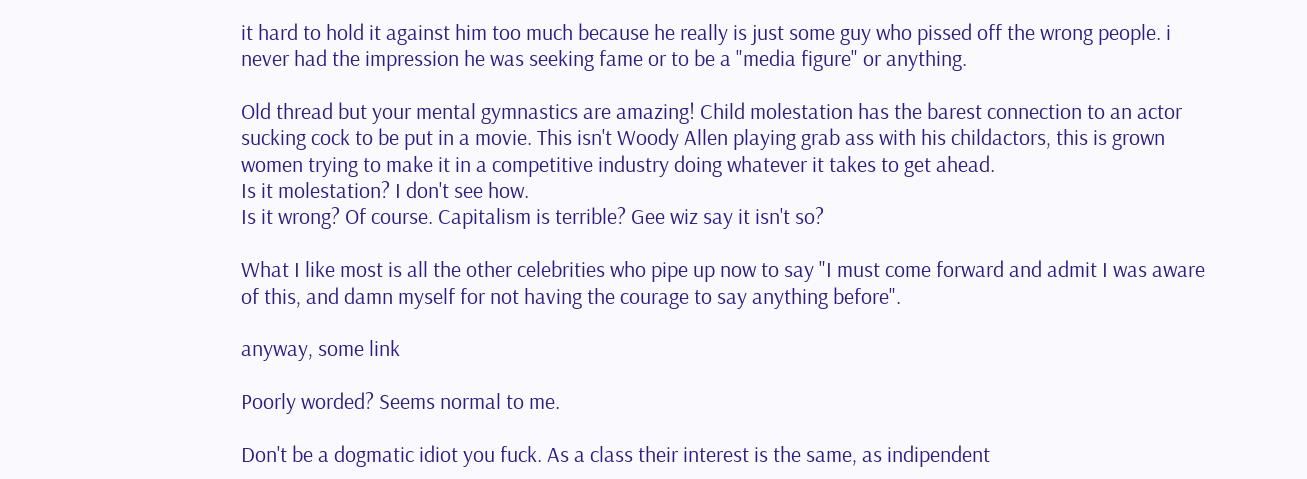it hard to hold it against him too much because he really is just some guy who pissed off the wrong people. i never had the impression he was seeking fame or to be a "media figure" or anything.

Old thread but your mental gymnastics are amazing! Child molestation has the barest connection to an actor sucking cock to be put in a movie. This isn't Woody Allen playing grab ass with his childactors, this is grown women trying to make it in a competitive industry doing whatever it takes to get ahead.
Is it molestation? I don't see how.
Is it wrong? Of course. Capitalism is terrible? Gee wiz say it isn't so?

What I like most is all the other celebrities who pipe up now to say "I must come forward and admit I was aware of this, and damn myself for not having the courage to say anything before".

anyway, some link

Poorly worded? Seems normal to me.

Don't be a dogmatic idiot you fuck. As a class their interest is the same, as indipendent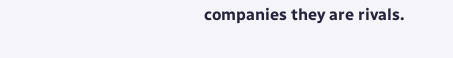companies they are rivals.